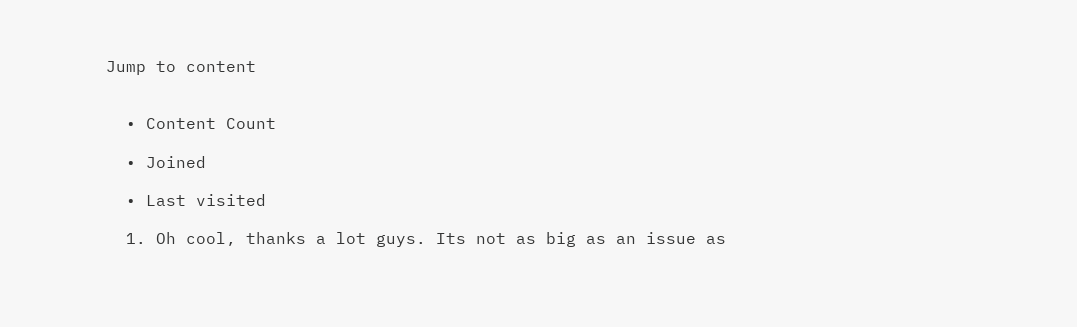Jump to content


  • Content Count

  • Joined

  • Last visited

  1. Oh cool, thanks a lot guys. Its not as big as an issue as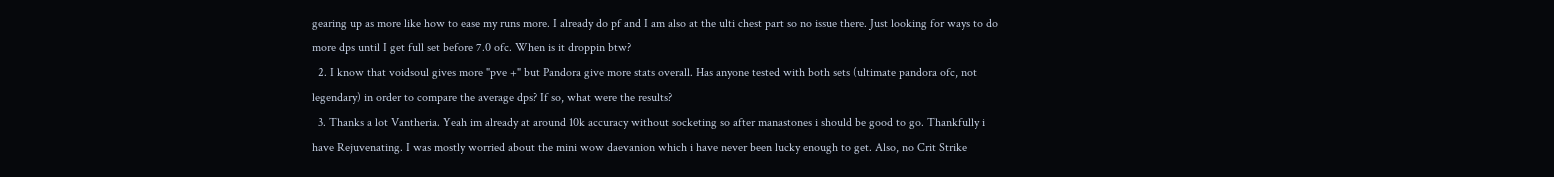gearing up as more like how to ease my runs more. I already do pf and I am also at the ulti chest part so no issue there. Just looking for ways to do more dps until I get full set before 7.0 ofc. When is it droppin btw?
  2. I know that voidsoul gives more "pve +" but Pandora give more stats overall. Has anyone tested with both sets (ultimate pandora ofc, not legendary) in order to compare the average dps? If so, what were the results?
  3. Thanks a lot Vantheria. Yeah im already at around 10k accuracy without socketing so after manastones i should be good to go. Thankfully i have Rejuvenating. I was mostly worried about the mini wow daevanion which i have never been lucky enough to get. Also, no Crit Strike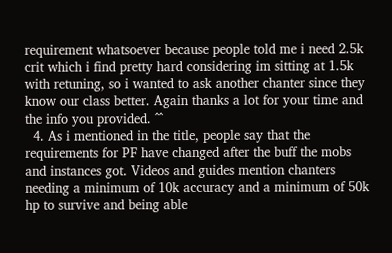requirement whatsoever because people told me i need 2.5k crit which i find pretty hard considering im sitting at 1.5k with retuning, so i wanted to ask another chanter since they know our class better. Again thanks a lot for your time and the info you provided. ^^
  4. As i mentioned in the title, people say that the requirements for PF have changed after the buff the mobs and instances got. Videos and guides mention chanters needing a minimum of 10k accuracy and a minimum of 50k hp to survive and being able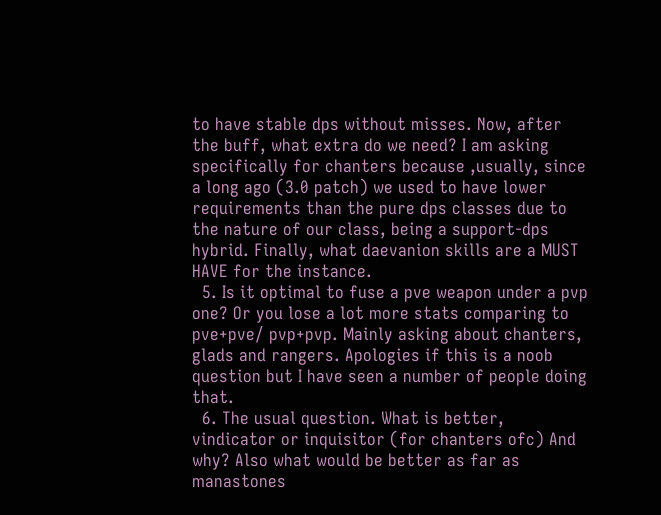to have stable dps without misses. Now, after the buff, what extra do we need? I am asking specifically for chanters because ,usually, since a long ago (3.0 patch) we used to have lower requirements than the pure dps classes due to the nature of our class, being a support-dps hybrid. Finally, what daevanion skills are a MUST HAVE for the instance.
  5. Is it optimal to fuse a pve weapon under a pvp one? Or you lose a lot more stats comparing to pve+pve/ pvp+pvp. Mainly asking about chanters, glads and rangers. Apologies if this is a noob question but I have seen a number of people doing that.
  6. The usual question. What is better, vindicator or inquisitor (for chanters ofc) And why? Also what would be better as far as manastones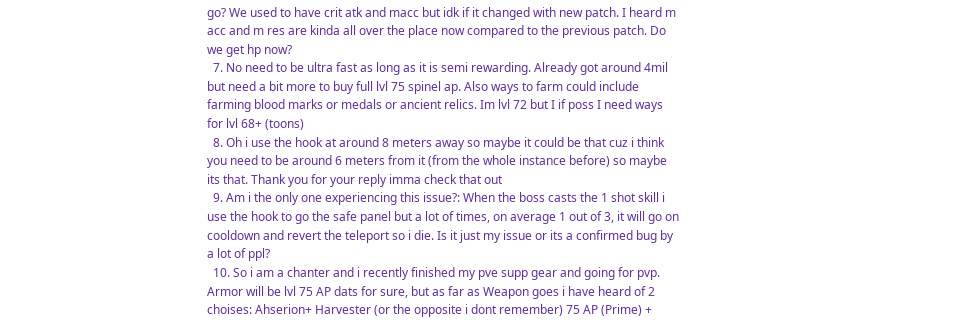go? We used to have crit atk and macc but idk if it changed with new patch. I heard m acc and m res are kinda all over the place now compared to the previous patch. Do we get hp now?
  7. No need to be ultra fast as long as it is semi rewarding. Already got around 4mil but need a bit more to buy full lvl 75 spinel ap. Also ways to farm could include farming blood marks or medals or ancient relics. Im lvl 72 but I if poss I need ways for lvl 68+ (toons)
  8. Oh i use the hook at around 8 meters away so maybe it could be that cuz i think you need to be around 6 meters from it (from the whole instance before) so maybe its that. Thank you for your reply imma check that out
  9. Am i the only one experiencing this issue?: When the boss casts the 1 shot skill i use the hook to go the safe panel but a lot of times, on average 1 out of 3, it will go on cooldown and revert the teleport so i die. Is it just my issue or its a confirmed bug by a lot of ppl?
  10. So i am a chanter and i recently finished my pve supp gear and going for pvp. Armor will be lvl 75 AP dats for sure, but as far as Weapon goes i have heard of 2 choises: Ahserion+ Harvester (or the opposite i dont remember) 75 AP (Prime) +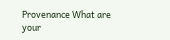Provenance What are your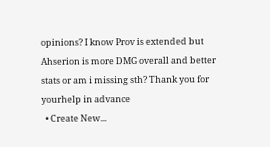opinions? I know Prov is extended but Ahserion is more DMG overall and better stats or am i missing sth? Thank you for yourhelp in advance
  • Create New...